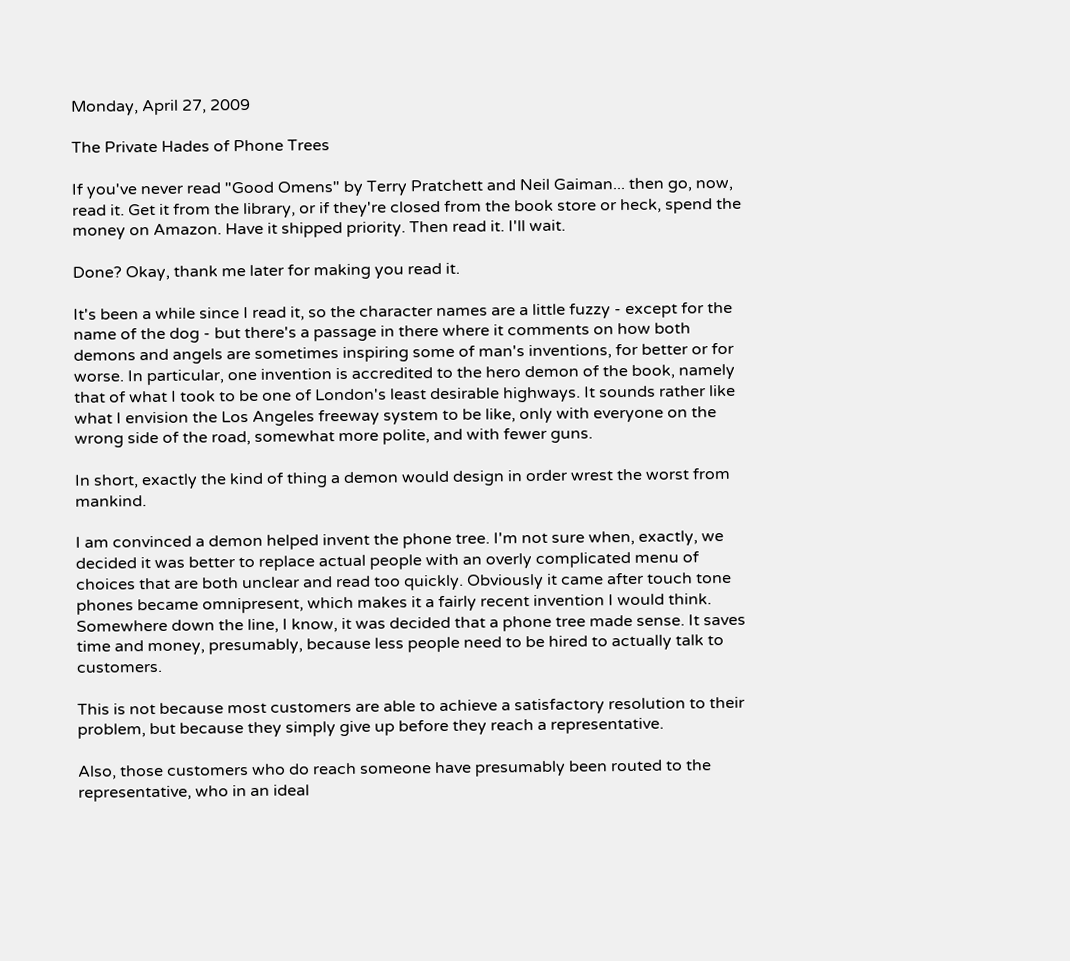Monday, April 27, 2009

The Private Hades of Phone Trees

If you've never read "Good Omens" by Terry Pratchett and Neil Gaiman... then go, now, read it. Get it from the library, or if they're closed from the book store or heck, spend the money on Amazon. Have it shipped priority. Then read it. I'll wait.

Done? Okay, thank me later for making you read it.

It's been a while since I read it, so the character names are a little fuzzy - except for the name of the dog - but there's a passage in there where it comments on how both demons and angels are sometimes inspiring some of man's inventions, for better or for worse. In particular, one invention is accredited to the hero demon of the book, namely that of what I took to be one of London's least desirable highways. It sounds rather like what I envision the Los Angeles freeway system to be like, only with everyone on the wrong side of the road, somewhat more polite, and with fewer guns.

In short, exactly the kind of thing a demon would design in order wrest the worst from mankind.

I am convinced a demon helped invent the phone tree. I'm not sure when, exactly, we decided it was better to replace actual people with an overly complicated menu of choices that are both unclear and read too quickly. Obviously it came after touch tone phones became omnipresent, which makes it a fairly recent invention I would think. Somewhere down the line, I know, it was decided that a phone tree made sense. It saves time and money, presumably, because less people need to be hired to actually talk to customers.

This is not because most customers are able to achieve a satisfactory resolution to their problem, but because they simply give up before they reach a representative.

Also, those customers who do reach someone have presumably been routed to the representative, who in an ideal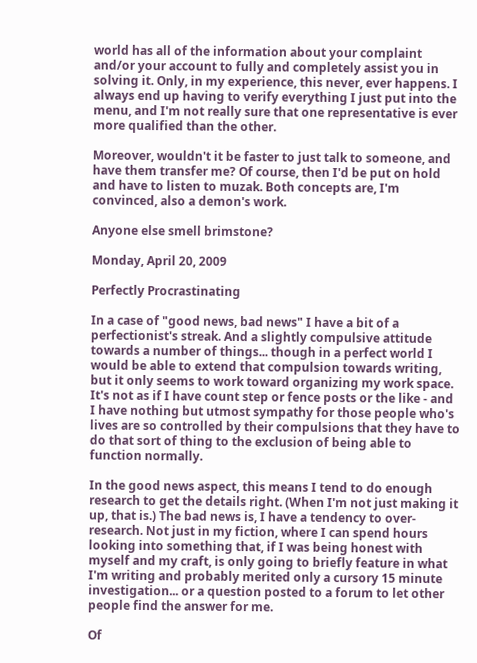world has all of the information about your complaint and/or your account to fully and completely assist you in solving it. Only, in my experience, this never, ever happens. I always end up having to verify everything I just put into the menu, and I'm not really sure that one representative is ever more qualified than the other.

Moreover, wouldn't it be faster to just talk to someone, and have them transfer me? Of course, then I'd be put on hold and have to listen to muzak. Both concepts are, I'm convinced, also a demon's work.

Anyone else smell brimstone?

Monday, April 20, 2009

Perfectly Procrastinating

In a case of "good news, bad news" I have a bit of a perfectionist's streak. And a slightly compulsive attitude towards a number of things... though in a perfect world I would be able to extend that compulsion towards writing, but it only seems to work toward organizing my work space. It's not as if I have count step or fence posts or the like - and I have nothing but utmost sympathy for those people who's lives are so controlled by their compulsions that they have to do that sort of thing to the exclusion of being able to function normally.

In the good news aspect, this means I tend to do enough research to get the details right. (When I'm not just making it up, that is.) The bad news is, I have a tendency to over-research. Not just in my fiction, where I can spend hours looking into something that, if I was being honest with myself and my craft, is only going to briefly feature in what I'm writing and probably merited only a cursory 15 minute investigation... or a question posted to a forum to let other people find the answer for me.

Of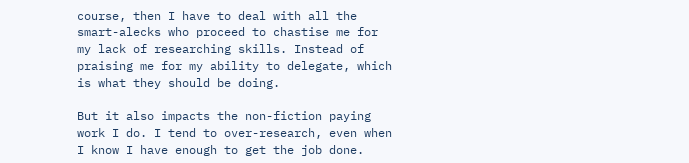course, then I have to deal with all the smart-alecks who proceed to chastise me for my lack of researching skills. Instead of praising me for my ability to delegate, which is what they should be doing.

But it also impacts the non-fiction paying work I do. I tend to over-research, even when I know I have enough to get the job done.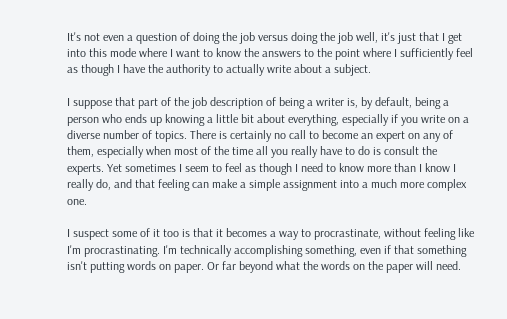It's not even a question of doing the job versus doing the job well, it's just that I get into this mode where I want to know the answers to the point where I sufficiently feel as though I have the authority to actually write about a subject.

I suppose that part of the job description of being a writer is, by default, being a person who ends up knowing a little bit about everything, especially if you write on a diverse number of topics. There is certainly no call to become an expert on any of them, especially when most of the time all you really have to do is consult the experts. Yet sometimes I seem to feel as though I need to know more than I know I really do, and that feeling can make a simple assignment into a much more complex one.

I suspect some of it too is that it becomes a way to procrastinate, without feeling like I'm procrastinating. I'm technically accomplishing something, even if that something isn't putting words on paper. Or far beyond what the words on the paper will need.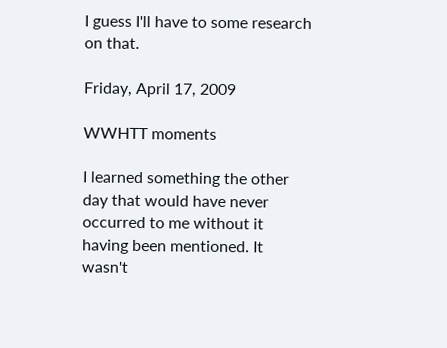I guess I'll have to some research on that.

Friday, April 17, 2009

WWHTT moments

I learned something the other day that would have never occurred to me without it having been mentioned. It wasn't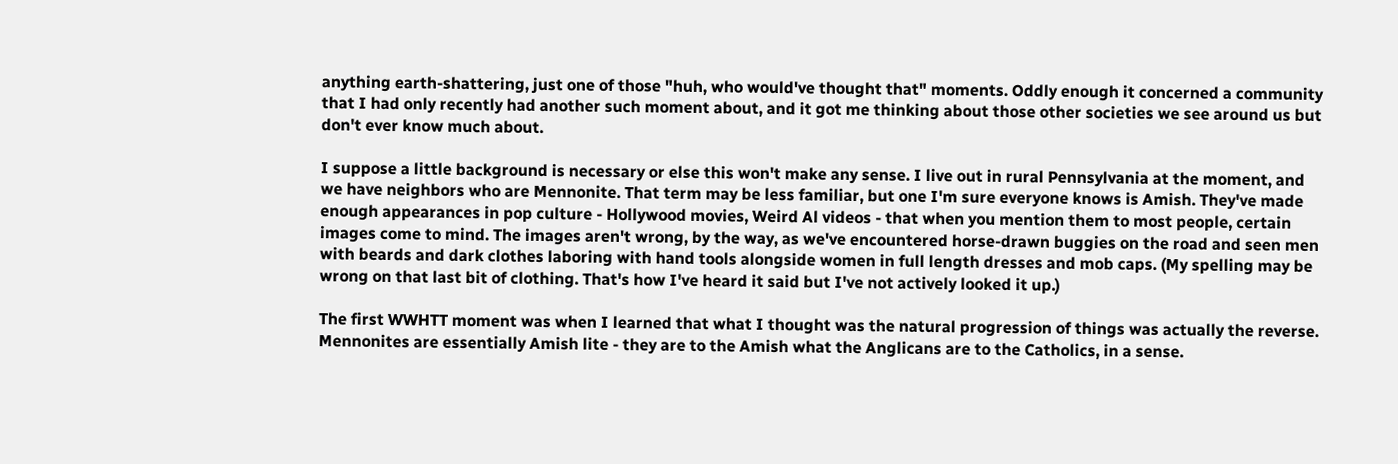anything earth-shattering, just one of those "huh, who would've thought that" moments. Oddly enough it concerned a community that I had only recently had another such moment about, and it got me thinking about those other societies we see around us but don't ever know much about.

I suppose a little background is necessary or else this won't make any sense. I live out in rural Pennsylvania at the moment, and we have neighbors who are Mennonite. That term may be less familiar, but one I'm sure everyone knows is Amish. They've made enough appearances in pop culture - Hollywood movies, Weird Al videos - that when you mention them to most people, certain images come to mind. The images aren't wrong, by the way, as we've encountered horse-drawn buggies on the road and seen men with beards and dark clothes laboring with hand tools alongside women in full length dresses and mob caps. (My spelling may be wrong on that last bit of clothing. That's how I've heard it said but I've not actively looked it up.)

The first WWHTT moment was when I learned that what I thought was the natural progression of things was actually the reverse. Mennonites are essentially Amish lite - they are to the Amish what the Anglicans are to the Catholics, in a sense.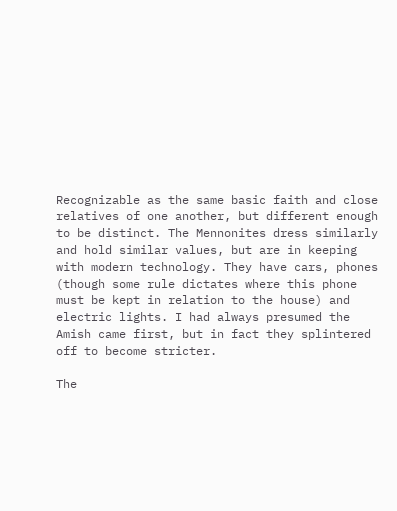Recognizable as the same basic faith and close relatives of one another, but different enough to be distinct. The Mennonites dress similarly and hold similar values, but are in keeping with modern technology. They have cars, phones (though some rule dictates where this phone must be kept in relation to the house) and electric lights. I had always presumed the Amish came first, but in fact they splintered off to become stricter.

The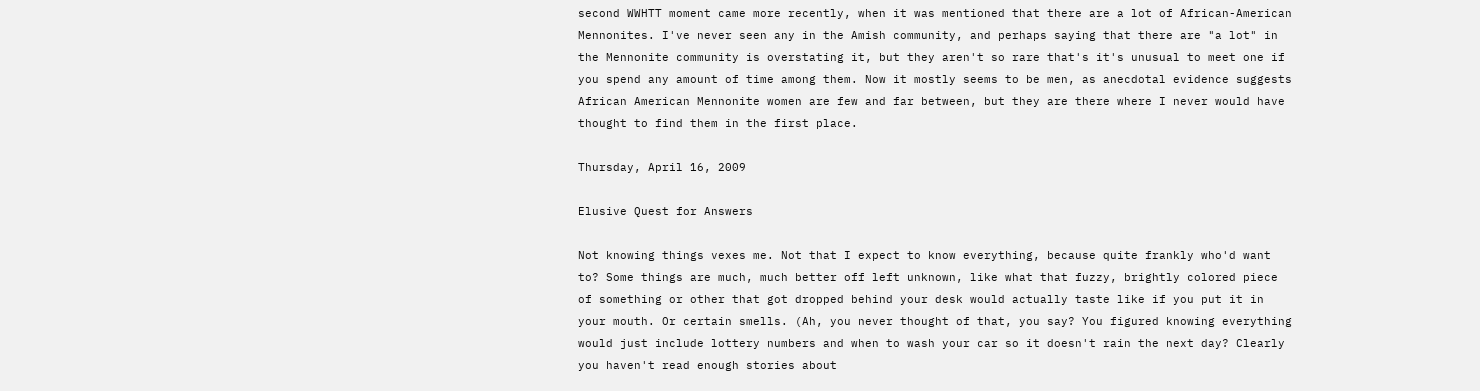second WWHTT moment came more recently, when it was mentioned that there are a lot of African-American Mennonites. I've never seen any in the Amish community, and perhaps saying that there are "a lot" in the Mennonite community is overstating it, but they aren't so rare that's it's unusual to meet one if you spend any amount of time among them. Now it mostly seems to be men, as anecdotal evidence suggests African American Mennonite women are few and far between, but they are there where I never would have thought to find them in the first place.

Thursday, April 16, 2009

Elusive Quest for Answers

Not knowing things vexes me. Not that I expect to know everything, because quite frankly who'd want to? Some things are much, much better off left unknown, like what that fuzzy, brightly colored piece of something or other that got dropped behind your desk would actually taste like if you put it in your mouth. Or certain smells. (Ah, you never thought of that, you say? You figured knowing everything would just include lottery numbers and when to wash your car so it doesn't rain the next day? Clearly you haven't read enough stories about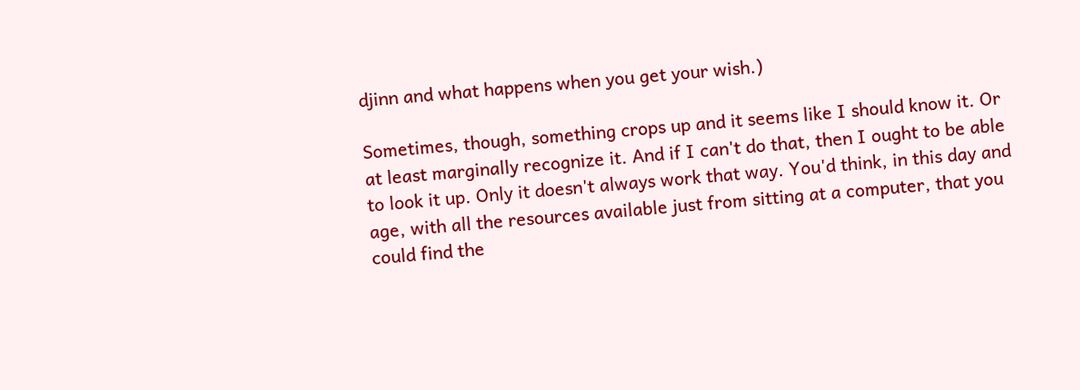djinn and what happens when you get your wish.)

Sometimes, though, something crops up and it seems like I should know it. Or at least marginally recognize it. And if I can't do that, then I ought to be able to look it up. Only it doesn't always work that way. You'd think, in this day and age, with all the resources available just from sitting at a computer, that you could find the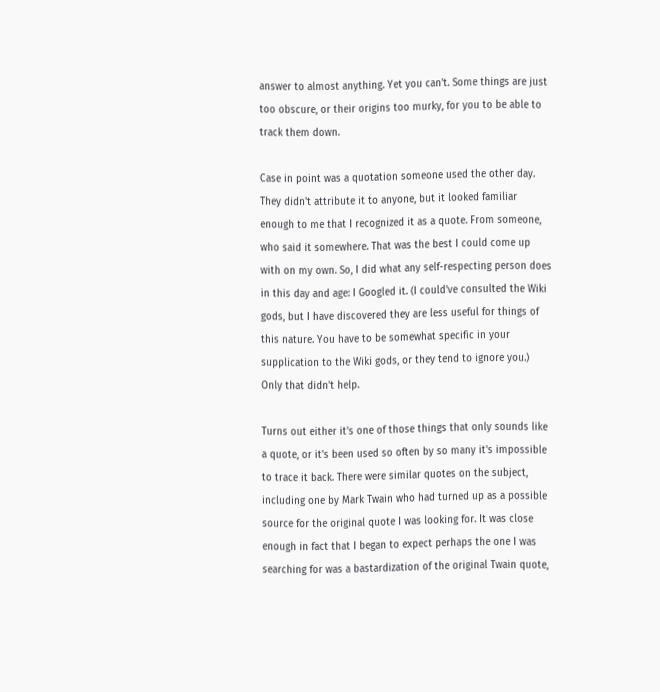answer to almost anything. Yet you can't. Some things are just too obscure, or their origins too murky, for you to be able to track them down.

Case in point was a quotation someone used the other day. They didn't attribute it to anyone, but it looked familiar enough to me that I recognized it as a quote. From someone, who said it somewhere. That was the best I could come up with on my own. So, I did what any self-respecting person does in this day and age: I Googled it. (I could've consulted the Wiki gods, but I have discovered they are less useful for things of this nature. You have to be somewhat specific in your supplication to the Wiki gods, or they tend to ignore you.) Only that didn't help.

Turns out either it's one of those things that only sounds like a quote, or it's been used so often by so many it's impossible to trace it back. There were similar quotes on the subject, including one by Mark Twain who had turned up as a possible source for the original quote I was looking for. It was close enough in fact that I began to expect perhaps the one I was searching for was a bastardization of the original Twain quote,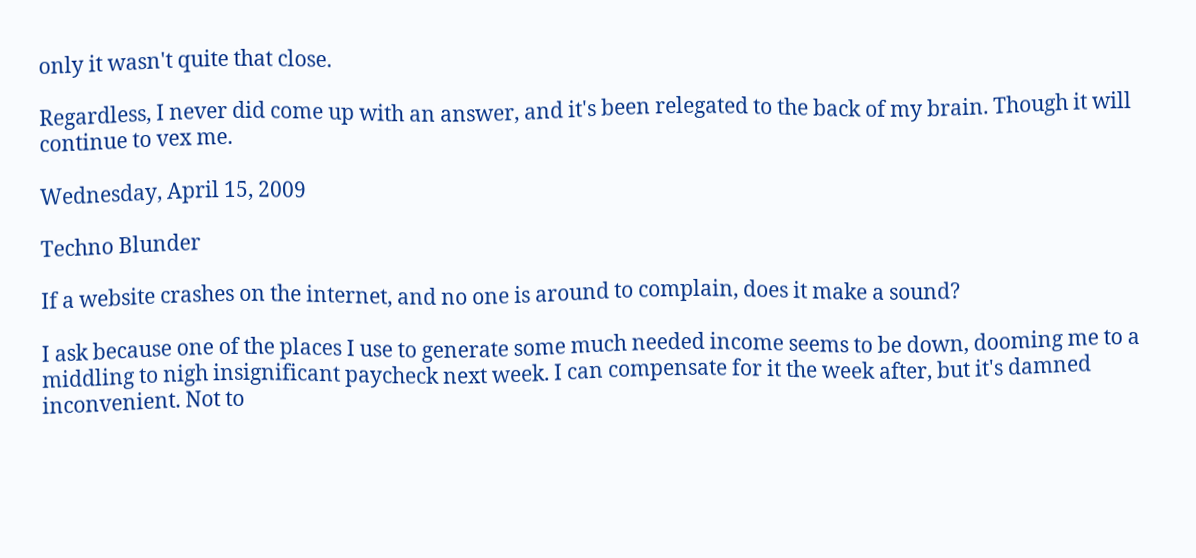only it wasn't quite that close.

Regardless, I never did come up with an answer, and it's been relegated to the back of my brain. Though it will continue to vex me.

Wednesday, April 15, 2009

Techno Blunder

If a website crashes on the internet, and no one is around to complain, does it make a sound?

I ask because one of the places I use to generate some much needed income seems to be down, dooming me to a middling to nigh insignificant paycheck next week. I can compensate for it the week after, but it's damned inconvenient. Not to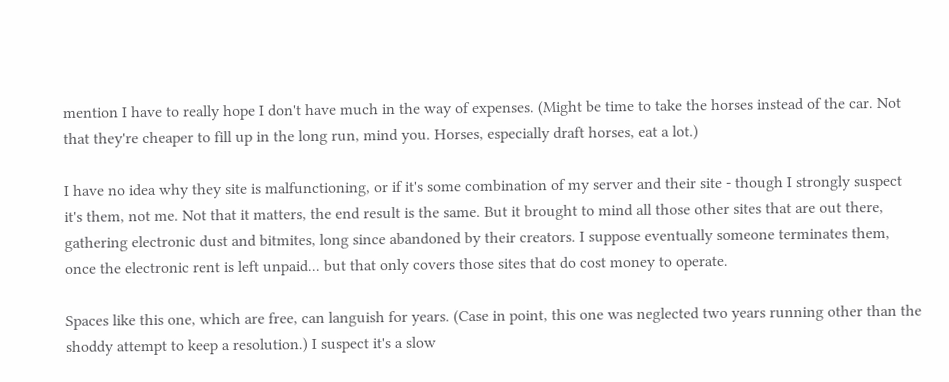mention I have to really hope I don't have much in the way of expenses. (Might be time to take the horses instead of the car. Not that they're cheaper to fill up in the long run, mind you. Horses, especially draft horses, eat a lot.)

I have no idea why they site is malfunctioning, or if it's some combination of my server and their site - though I strongly suspect it's them, not me. Not that it matters, the end result is the same. But it brought to mind all those other sites that are out there, gathering electronic dust and bitmites, long since abandoned by their creators. I suppose eventually someone terminates them, once the electronic rent is left unpaid... but that only covers those sites that do cost money to operate.

Spaces like this one, which are free, can languish for years. (Case in point, this one was neglected two years running other than the shoddy attempt to keep a resolution.) I suspect it's a slow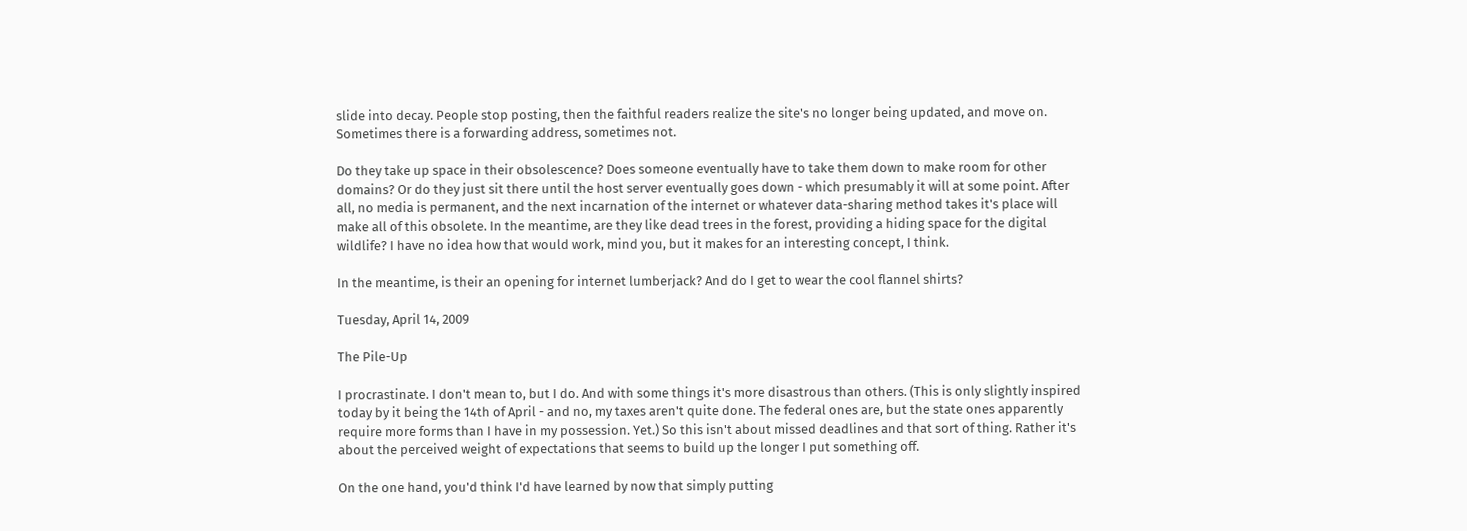slide into decay. People stop posting, then the faithful readers realize the site's no longer being updated, and move on. Sometimes there is a forwarding address, sometimes not.

Do they take up space in their obsolescence? Does someone eventually have to take them down to make room for other domains? Or do they just sit there until the host server eventually goes down - which presumably it will at some point. After all, no media is permanent, and the next incarnation of the internet or whatever data-sharing method takes it's place will make all of this obsolete. In the meantime, are they like dead trees in the forest, providing a hiding space for the digital wildlife? I have no idea how that would work, mind you, but it makes for an interesting concept, I think.

In the meantime, is their an opening for internet lumberjack? And do I get to wear the cool flannel shirts?

Tuesday, April 14, 2009

The Pile-Up

I procrastinate. I don't mean to, but I do. And with some things it's more disastrous than others. (This is only slightly inspired today by it being the 14th of April - and no, my taxes aren't quite done. The federal ones are, but the state ones apparently require more forms than I have in my possession. Yet.) So this isn't about missed deadlines and that sort of thing. Rather it's about the perceived weight of expectations that seems to build up the longer I put something off.

On the one hand, you'd think I'd have learned by now that simply putting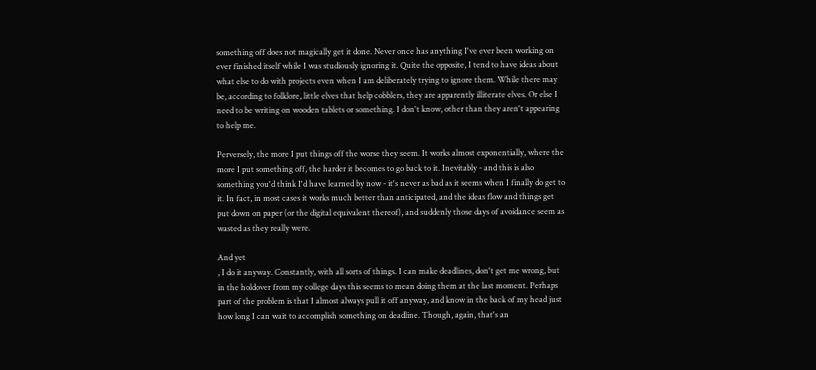something off does not magically get it done. Never once has anything I've ever been working on ever finished itself while I was studiously ignoring it. Quite the opposite, I tend to have ideas about what else to do with projects even when I am deliberately trying to ignore them. While there may be, according to folklore, little elves that help cobblers, they are apparently illiterate elves. Or else I need to be writing on wooden tablets or something. I don't know, other than they aren't appearing to help me.

Perversely, the more I put things off the worse they seem. It works almost exponentially, where the more I put something off, the harder it becomes to go back to it. Inevitably - and this is also something you'd think I'd have learned by now - it's never as bad as it seems when I finally do get to it. In fact, in most cases it works much better than anticipated, and the ideas flow and things get put down on paper (or the digital equivalent thereof), and suddenly those days of avoidance seem as wasted as they really were.

And yet
, I do it anyway. Constantly, with all sorts of things. I can make deadlines, don't get me wrong, but in the holdover from my college days this seems to mean doing them at the last moment. Perhaps part of the problem is that I almost always pull it off anyway, and know in the back of my head just how long I can wait to accomplish something on deadline. Though, again, that's an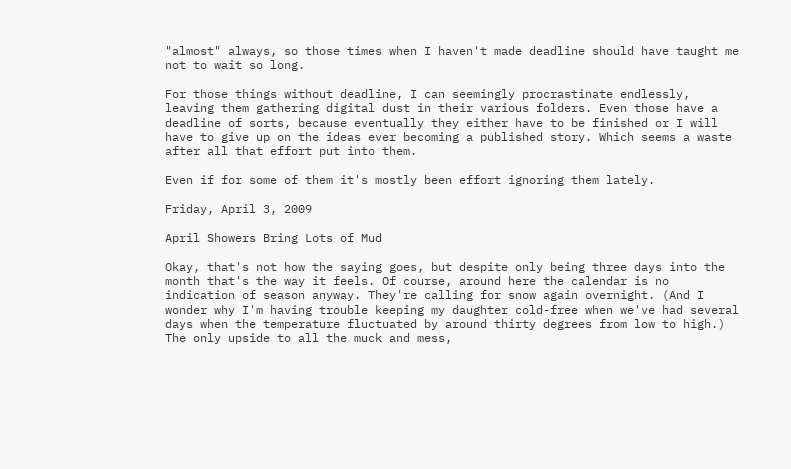"almost" always, so those times when I haven't made deadline should have taught me not to wait so long.

For those things without deadline, I can seemingly procrastinate endlessly, leaving them gathering digital dust in their various folders. Even those have a deadline of sorts, because eventually they either have to be finished or I will have to give up on the ideas ever becoming a published story. Which seems a waste after all that effort put into them.

Even if for some of them it's mostly been effort ignoring them lately.

Friday, April 3, 2009

April Showers Bring Lots of Mud

Okay, that's not how the saying goes, but despite only being three days into the month that's the way it feels. Of course, around here the calendar is no indication of season anyway. They're calling for snow again overnight. (And I wonder why I'm having trouble keeping my daughter cold-free when we've had several days when the temperature fluctuated by around thirty degrees from low to high.) The only upside to all the muck and mess,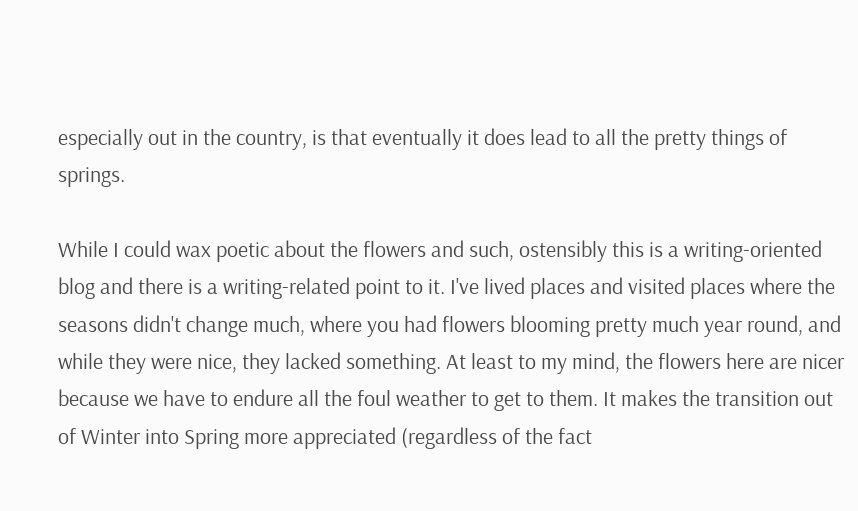especially out in the country, is that eventually it does lead to all the pretty things of springs.

While I could wax poetic about the flowers and such, ostensibly this is a writing-oriented blog and there is a writing-related point to it. I've lived places and visited places where the seasons didn't change much, where you had flowers blooming pretty much year round, and while they were nice, they lacked something. At least to my mind, the flowers here are nicer because we have to endure all the foul weather to get to them. It makes the transition out of Winter into Spring more appreciated (regardless of the fact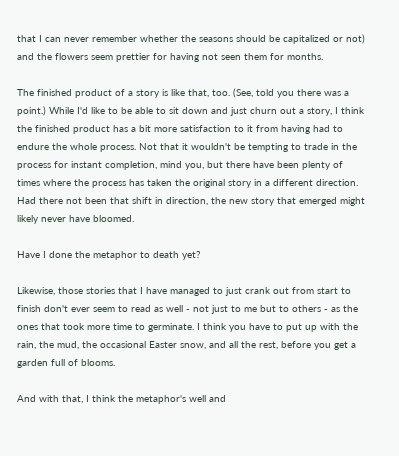that I can never remember whether the seasons should be capitalized or not) and the flowers seem prettier for having not seen them for months.

The finished product of a story is like that, too. (See, told you there was a point.) While I'd like to be able to sit down and just churn out a story, I think the finished product has a bit more satisfaction to it from having had to endure the whole process. Not that it wouldn't be tempting to trade in the process for instant completion, mind you, but there have been plenty of times where the process has taken the original story in a different direction. Had there not been that shift in direction, the new story that emerged might likely never have bloomed.

Have I done the metaphor to death yet?

Likewise, those stories that I have managed to just crank out from start to finish don't ever seem to read as well - not just to me but to others - as the ones that took more time to germinate. I think you have to put up with the rain, the mud, the occasional Easter snow, and all the rest, before you get a garden full of blooms.

And with that, I think the metaphor's well and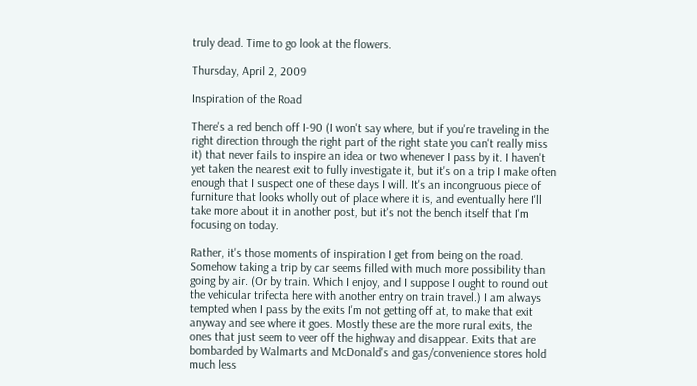truly dead. Time to go look at the flowers.

Thursday, April 2, 2009

Inspiration of the Road

There's a red bench off I-90 (I won't say where, but if you're traveling in the right direction through the right part of the right state you can't really miss it) that never fails to inspire an idea or two whenever I pass by it. I haven't yet taken the nearest exit to fully investigate it, but it's on a trip I make often enough that I suspect one of these days I will. It's an incongruous piece of furniture that looks wholly out of place where it is, and eventually here I'll take more about it in another post, but it's not the bench itself that I'm focusing on today.

Rather, it's those moments of inspiration I get from being on the road. Somehow taking a trip by car seems filled with much more possibility than going by air. (Or by train. Which I enjoy, and I suppose I ought to round out the vehicular trifecta here with another entry on train travel.) I am always tempted when I pass by the exits I'm not getting off at, to make that exit anyway and see where it goes. Mostly these are the more rural exits, the ones that just seem to veer off the highway and disappear. Exits that are bombarded by Walmarts and McDonald's and gas/convenience stores hold much less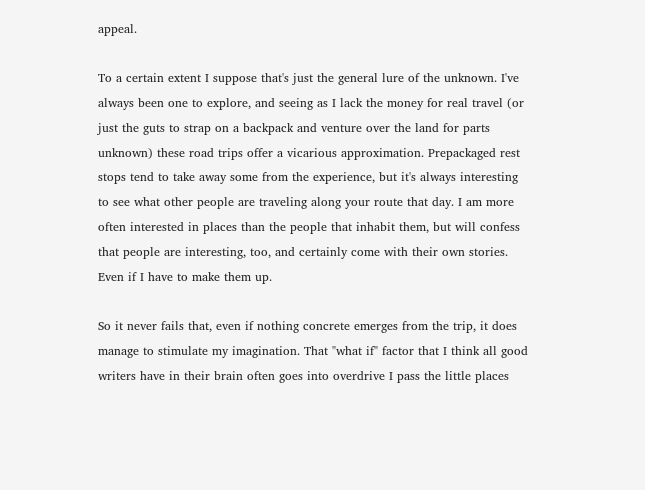appeal.

To a certain extent I suppose that's just the general lure of the unknown. I've always been one to explore, and seeing as I lack the money for real travel (or just the guts to strap on a backpack and venture over the land for parts unknown) these road trips offer a vicarious approximation. Prepackaged rest stops tend to take away some from the experience, but it's always interesting to see what other people are traveling along your route that day. I am more often interested in places than the people that inhabit them, but will confess that people are interesting, too, and certainly come with their own stories. Even if I have to make them up.

So it never fails that, even if nothing concrete emerges from the trip, it does manage to stimulate my imagination. That "what if" factor that I think all good writers have in their brain often goes into overdrive I pass the little places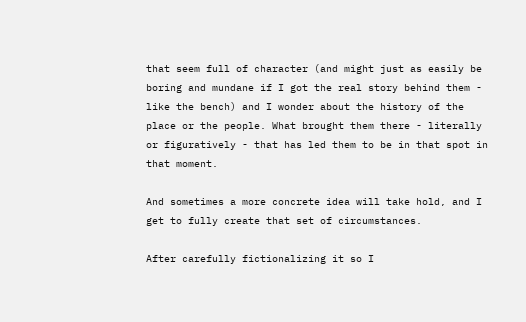that seem full of character (and might just as easily be boring and mundane if I got the real story behind them - like the bench) and I wonder about the history of the place or the people. What brought them there - literally or figuratively - that has led them to be in that spot in that moment.

And sometimes a more concrete idea will take hold, and I get to fully create that set of circumstances.

After carefully fictionalizing it so I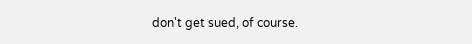don't get sued, of course.